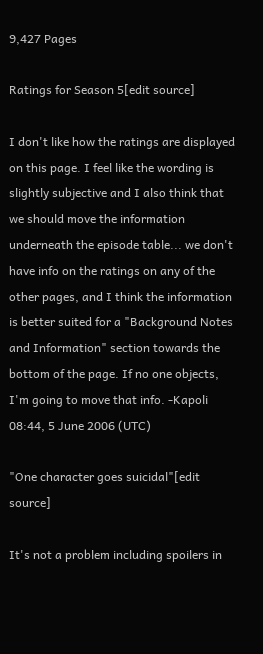9,427 Pages

Ratings for Season 5[edit source]

I don't like how the ratings are displayed on this page. I feel like the wording is slightly subjective and I also think that we should move the information underneath the episode table... we don't have info on the ratings on any of the other pages, and I think the information is better suited for a "Background Notes and Information" section towards the bottom of the page. If no one objects, I'm going to move that info. -Kapoli 08:44, 5 June 2006 (UTC)

"One character goes suicidal"[edit source]

It's not a problem including spoilers in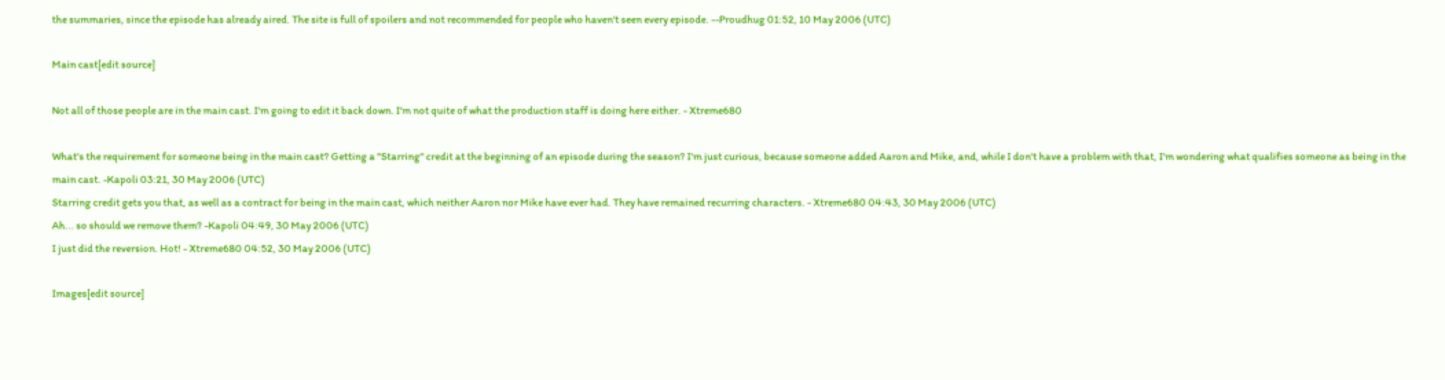the summaries, since the episode has already aired. The site is full of spoilers and not recommended for people who haven't seen every episode. --Proudhug 01:52, 10 May 2006 (UTC)

Main cast[edit source]

Not all of those people are in the main cast. I'm going to edit it back down. I'm not quite of what the production staff is doing here either. - Xtreme680

What's the requirement for someone being in the main cast? Getting a "Starring" credit at the beginning of an episode during the season? I'm just curious, because someone added Aaron and Mike, and, while I don't have a problem with that, I'm wondering what qualifies someone as being in the main cast. -Kapoli 03:21, 30 May 2006 (UTC)
Starring credit gets you that, as well as a contract for being in the main cast, which neither Aaron nor Mike have ever had. They have remained recurring characters. - Xtreme680 04:43, 30 May 2006 (UTC)
Ah... so should we remove them? -Kapoli 04:49, 30 May 2006 (UTC)
I just did the reversion. Hot! - Xtreme680 04:52, 30 May 2006 (UTC)

Images[edit source]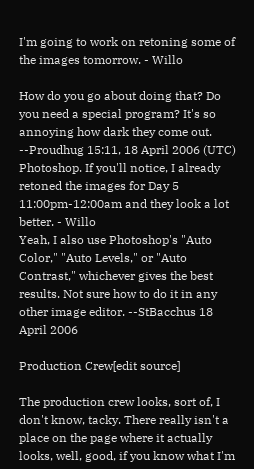I'm going to work on retoning some of the images tomorrow. - Willo

How do you go about doing that? Do you need a special program? It's so annoying how dark they come out. --Proudhug 15:11, 18 April 2006 (UTC)
Photoshop. If you'll notice, I already retoned the images for Day 5 11:00pm-12:00am and they look a lot better. - Willo
Yeah, I also use Photoshop's "Auto Color," "Auto Levels," or "Auto Contrast," whichever gives the best results. Not sure how to do it in any other image editor. --StBacchus 18 April 2006

Production Crew[edit source]

The production crew looks, sort of, I don't know, tacky. There really isn't a place on the page where it actually looks, well, good, if you know what I'm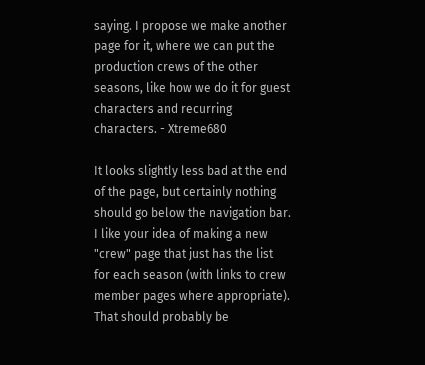saying. I propose we make another page for it, where we can put the production crews of the other seasons, like how we do it for guest characters and recurring characters. - Xtreme680

It looks slightly less bad at the end of the page, but certainly nothing should go below the navigation bar. I like your idea of making a new "crew" page that just has the list for each season (with links to crew member pages where appropriate). That should probably be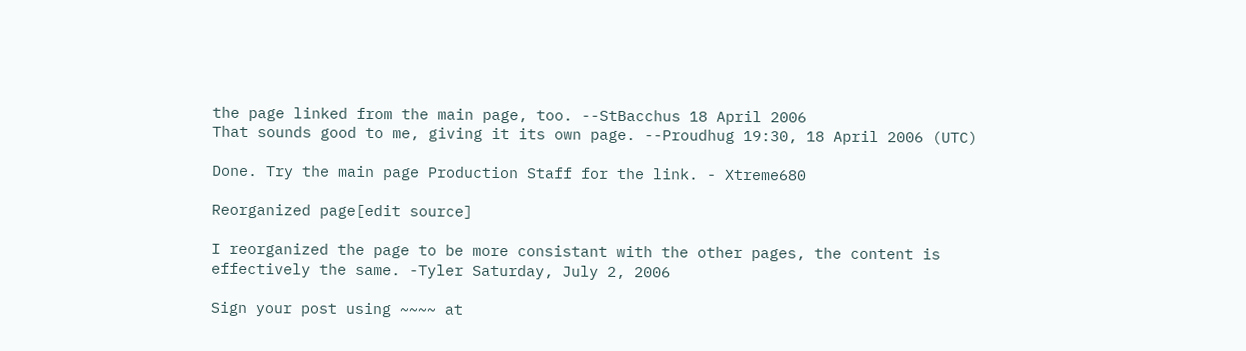the page linked from the main page, too. --StBacchus 18 April 2006
That sounds good to me, giving it its own page. --Proudhug 19:30, 18 April 2006 (UTC)

Done. Try the main page Production Staff for the link. - Xtreme680

Reorganized page[edit source]

I reorganized the page to be more consistant with the other pages, the content is effectively the same. -Tyler Saturday, July 2, 2006

Sign your post using ~~~~ at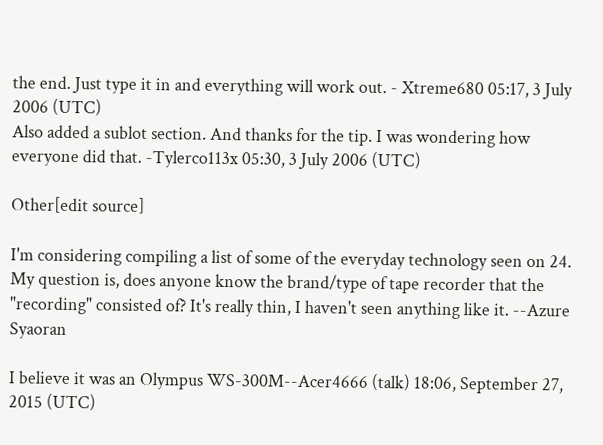the end. Just type it in and everything will work out. - Xtreme680 05:17, 3 July 2006 (UTC)
Also added a sublot section. And thanks for the tip. I was wondering how everyone did that. -Tylerco113x 05:30, 3 July 2006 (UTC)

Other[edit source]

I'm considering compiling a list of some of the everyday technology seen on 24. My question is, does anyone know the brand/type of tape recorder that the "recording" consisted of? It's really thin, I haven't seen anything like it. --Azure Syaoran

I believe it was an Olympus WS-300M--Acer4666 (talk) 18:06, September 27, 2015 (UTC)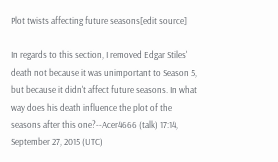Plot twists affecting future seasons[edit source]

In regards to this section, I removed Edgar Stiles' death not because it was unimportant to Season 5, but because it didn't affect future seasons. In what way does his death influence the plot of the seasons after this one?--Acer4666 (talk) 17:14, September 27, 2015 (UTC)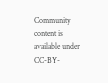Community content is available under CC-BY-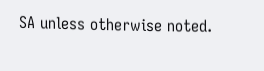SA unless otherwise noted.